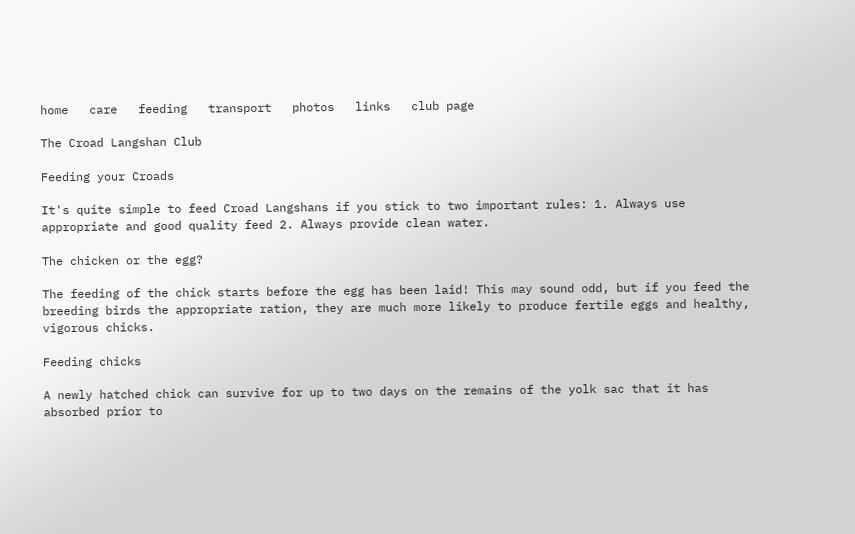home   care   feeding   transport   photos   links   club page

The Croad Langshan Club

Feeding your Croads

It's quite simple to feed Croad Langshans if you stick to two important rules: 1. Always use appropriate and good quality feed 2. Always provide clean water.

The chicken or the egg?

The feeding of the chick starts before the egg has been laid! This may sound odd, but if you feed the breeding birds the appropriate ration, they are much more likely to produce fertile eggs and healthy, vigorous chicks.

Feeding chicks

A newly hatched chick can survive for up to two days on the remains of the yolk sac that it has absorbed prior to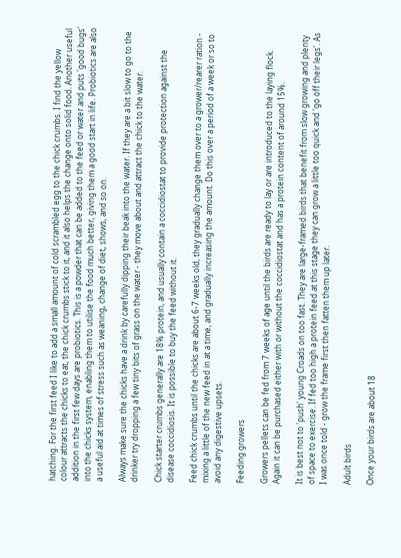hatching. For the first feed I like to add a small amount of cold scrambled egg to the chick crumbs. I find the yellow colour attracts the chicks to eat, the chick crumbs stick to it, and it also helps the change onto solid food. Another useful addition in the first few days are probiotics. This is a powder that can be added to the feed or water and puts 'good bugs' into the chicks system, enabling them to utilise the food much better, giving them a good start in life. Probiotics are also a useful aid at times of stress such as weaning, change of diet, shows, and so on.

Always make sure the chicks have a drink by carefully dipping their beak into the water. If they are a bit slow to go to the drinker try dropping a few tiny bits of grass on the water - they move about and attract the chick to the water.

Chick starter crumbs generally are 18% protein, and usually contain a coccidiostat to provide protection against the disease coccidiosis. It is possible to buy the feed without it.

Feed chick crumbs until the chicks are about 6-7 weeks old, they gradually change them over to a grower/rearer ration - mixing a little of the new feed in at a time, and gradually increasing the amount. Do this over a period of a week or so to avoid any digestive upsets.

Feeding growers

Growers pellets can be fed from 7 weeks of age until the birds are ready to lay or are introduced to the laying flock. Again it can be purchased either with or without the coccidiostat and has a protein content of around 15%.

It is best not to 'push' young Croads on too fast. They are large-framed birds that benefit from slow growing and plenty of space to exercise. If fed too high a protein feed at this stage they can grow a little too quick and 'go off their legs'. As I was once told - grow the frame first then fatten them up later.

Adult birds

Once your birds are about 18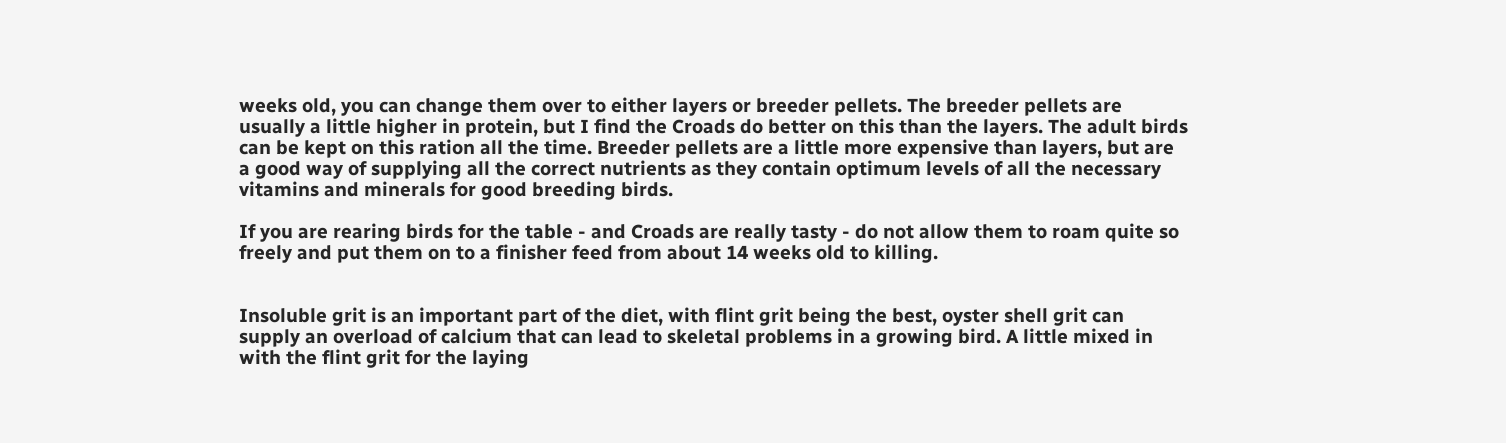weeks old, you can change them over to either layers or breeder pellets. The breeder pellets are usually a little higher in protein, but I find the Croads do better on this than the layers. The adult birds can be kept on this ration all the time. Breeder pellets are a little more expensive than layers, but are a good way of supplying all the correct nutrients as they contain optimum levels of all the necessary vitamins and minerals for good breeding birds.

If you are rearing birds for the table - and Croads are really tasty - do not allow them to roam quite so freely and put them on to a finisher feed from about 14 weeks old to killing.


Insoluble grit is an important part of the diet, with flint grit being the best, oyster shell grit can supply an overload of calcium that can lead to skeletal problems in a growing bird. A little mixed in with the flint grit for the laying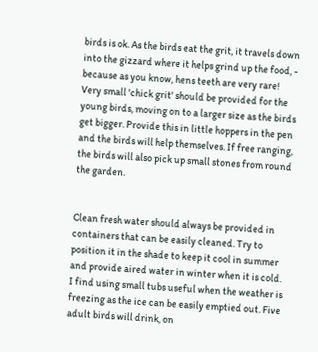birds is ok. As the birds eat the grit, it travels down into the gizzard where it helps grind up the food, - because as you know, hens teeth are very rare! Very small 'chick grit' should be provided for the young birds, moving on to a larger size as the birds get bigger. Provide this in little hoppers in the pen and the birds will help themselves. If free ranging, the birds will also pick up small stones from round the garden.


Clean fresh water should always be provided in containers that can be easily cleaned. Try to position it in the shade to keep it cool in summer and provide aired water in winter when it is cold. I find using small tubs useful when the weather is freezing as the ice can be easily emptied out. Five adult birds will drink, on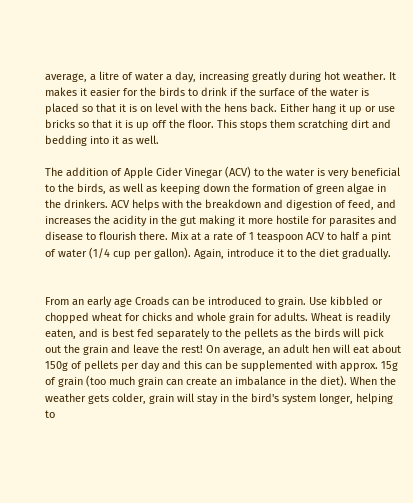average, a litre of water a day, increasing greatly during hot weather. It makes it easier for the birds to drink if the surface of the water is placed so that it is on level with the hens back. Either hang it up or use bricks so that it is up off the floor. This stops them scratching dirt and bedding into it as well.

The addition of Apple Cider Vinegar (ACV) to the water is very beneficial to the birds, as well as keeping down the formation of green algae in the drinkers. ACV helps with the breakdown and digestion of feed, and increases the acidity in the gut making it more hostile for parasites and disease to flourish there. Mix at a rate of 1 teaspoon ACV to half a pint of water (1/4 cup per gallon). Again, introduce it to the diet gradually.


From an early age Croads can be introduced to grain. Use kibbled or chopped wheat for chicks and whole grain for adults. Wheat is readily eaten, and is best fed separately to the pellets as the birds will pick out the grain and leave the rest! On average, an adult hen will eat about 150g of pellets per day and this can be supplemented with approx. 15g of grain (too much grain can create an imbalance in the diet). When the weather gets colder, grain will stay in the bird's system longer, helping to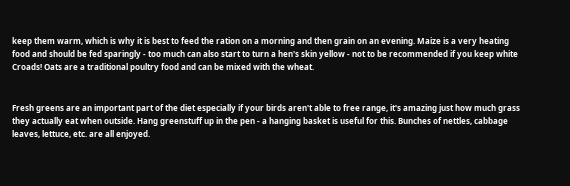keep them warm, which is why it is best to feed the ration on a morning and then grain on an evening. Maize is a very heating food and should be fed sparingly - too much can also start to turn a hen's skin yellow - not to be recommended if you keep white Croads! Oats are a traditional poultry food and can be mixed with the wheat.


Fresh greens are an important part of the diet especially if your birds aren't able to free range, it's amazing just how much grass they actually eat when outside. Hang greenstuff up in the pen - a hanging basket is useful for this. Bunches of nettles, cabbage leaves, lettuce, etc. are all enjoyed.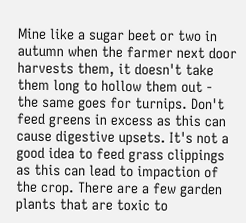Mine like a sugar beet or two in autumn when the farmer next door harvests them, it doesn't take them long to hollow them out - the same goes for turnips. Don't feed greens in excess as this can cause digestive upsets. It's not a good idea to feed grass clippings as this can lead to impaction of the crop. There are a few garden plants that are toxic to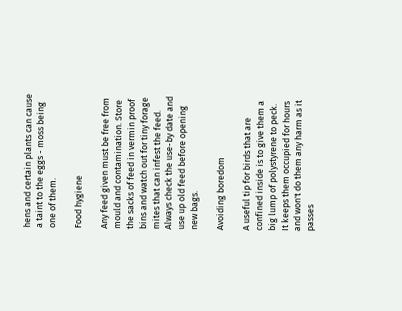hens and certain plants can cause a taint to the eggs - moss being one of them.

Food hygiene

Any feed given must be free from mould and contamination. Store the sacks of feed in vermin proof bins and watch out for tiny forage mites that can infest the feed. Always check the use-by date and use up old feed before opening new bags.

Avoiding boredom

A useful tip for birds that are confined inside is to give them a big lump of polystyrene to peck. It keeps them occupied for hours and won't do them any harm as it passes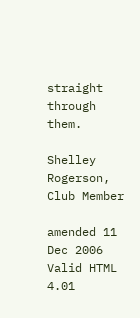straight through them.

Shelley Rogerson, Club Member

amended 11 Dec 2006          Valid HTML 4.01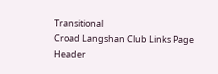Transitional
Croad Langshan Club Links Page Header